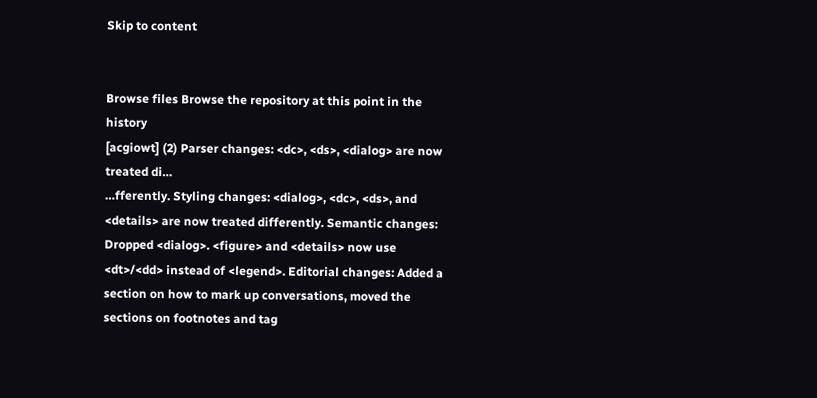Skip to content


Browse files Browse the repository at this point in the history
[acgiowt] (2) Parser changes: <dc>, <ds>, <dialog> are now treated di…
…fferently. Styling changes: <dialog>, <dc>, <ds>, and <details> are now treated differently. Semantic changes: Dropped <dialog>. <figure> and <details> now use <dt>/<dd> instead of <legend>. Editorial changes: Added a section on how to mark up conversations, moved the sections on footnotes and tag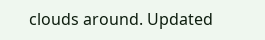clouds around. Updated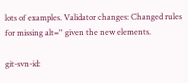lots of examples. Validator changes: Changed rules for missing alt='' given the new elements.

git-svn-id: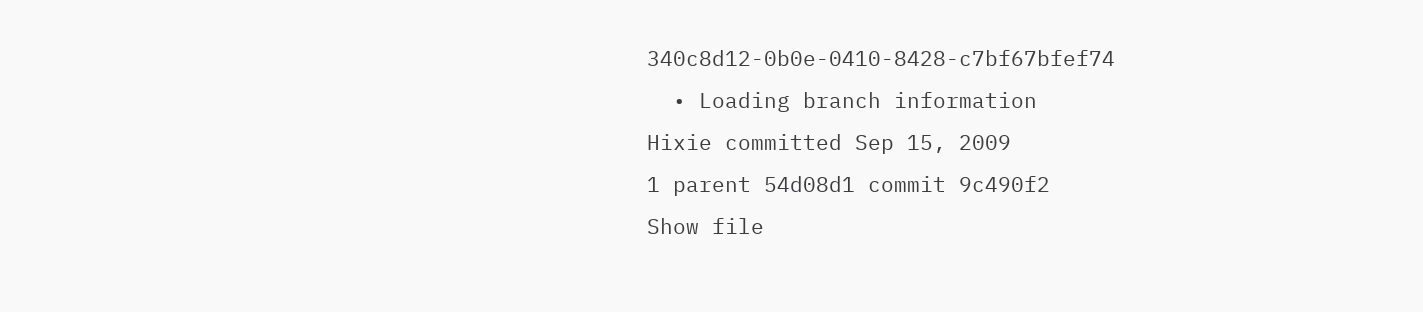340c8d12-0b0e-0410-8428-c7bf67bfef74
  • Loading branch information
Hixie committed Sep 15, 2009
1 parent 54d08d1 commit 9c490f2
Show file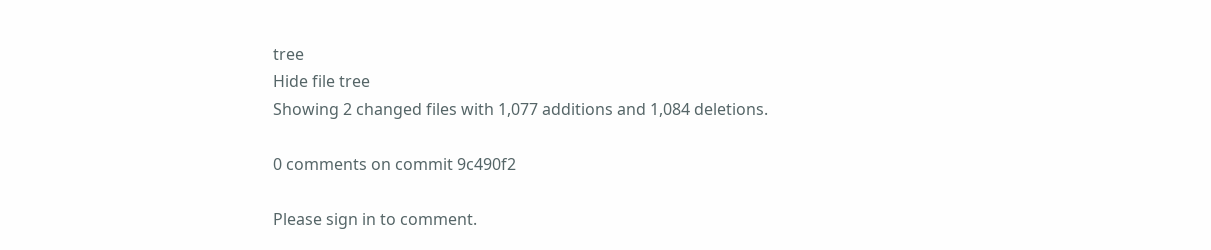tree
Hide file tree
Showing 2 changed files with 1,077 additions and 1,084 deletions.

0 comments on commit 9c490f2

Please sign in to comment.